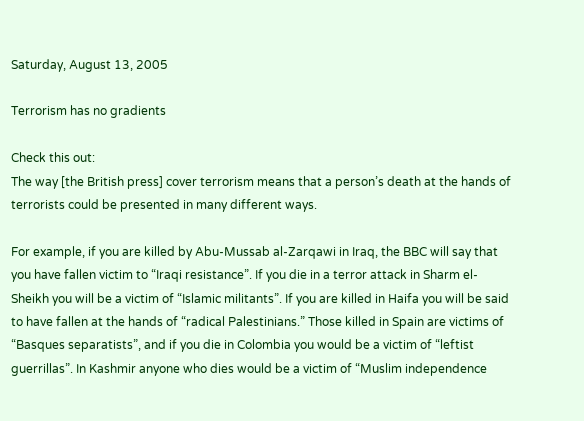Saturday, August 13, 2005

Terrorism has no gradients

Check this out:
The way [the British press] cover terrorism means that a person’s death at the hands of terrorists could be presented in many different ways.

For example, if you are killed by Abu-Mussab al-Zarqawi in Iraq, the BBC will say that you have fallen victim to “Iraqi resistance”. If you die in a terror attack in Sharm el-Sheikh you will be a victim of “Islamic militants”. If you are killed in Haifa you will be said to have fallen at the hands of “radical Palestinians.” Those killed in Spain are victims of “Basques separatists”, and if you die in Colombia you would be a victim of “leftist guerrillas”. In Kashmir anyone who dies would be a victim of “Muslim independence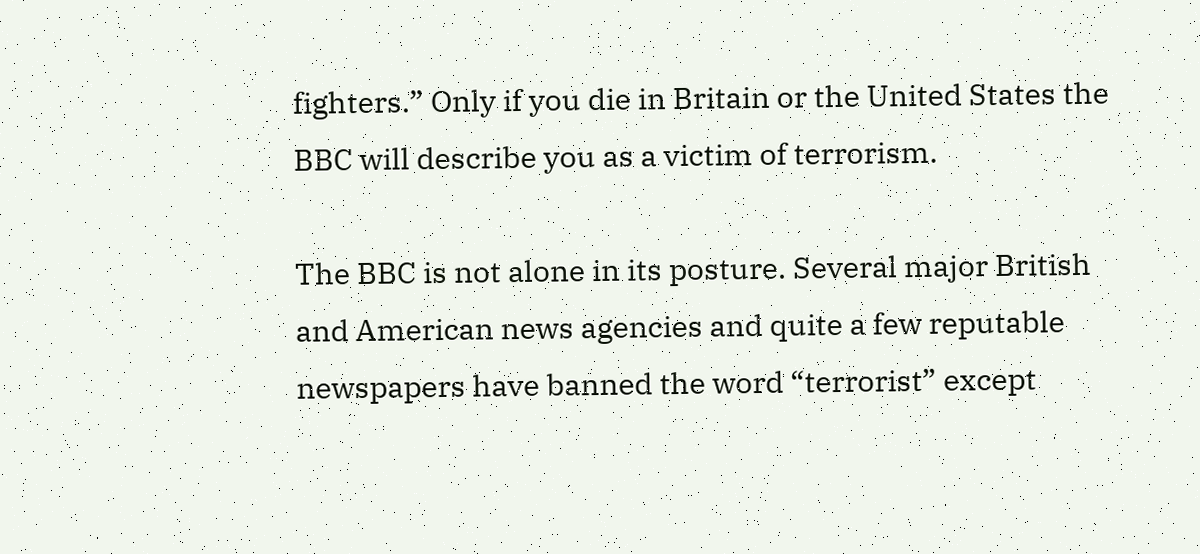fighters.” Only if you die in Britain or the United States the BBC will describe you as a victim of terrorism.

The BBC is not alone in its posture. Several major British and American news agencies and quite a few reputable newspapers have banned the word “terrorist” except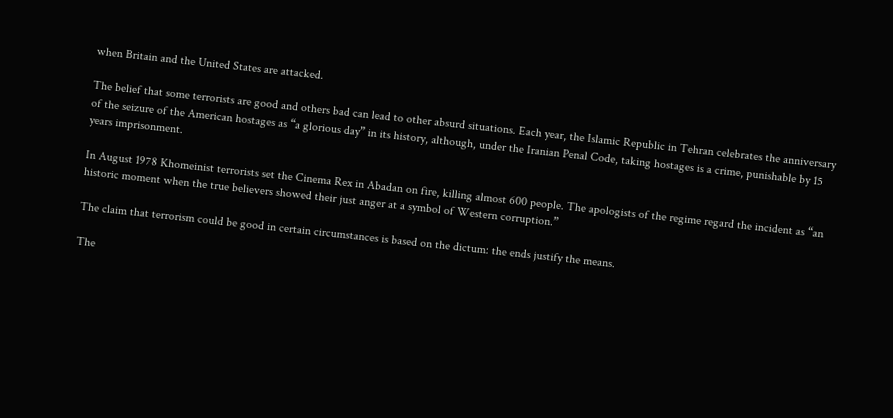when Britain and the United States are attacked.

The belief that some terrorists are good and others bad can lead to other absurd situations. Each year, the Islamic Republic in Tehran celebrates the anniversary of the seizure of the American hostages as “a glorious day” in its history, although, under the Iranian Penal Code, taking hostages is a crime, punishable by 15 years imprisonment.

In August 1978 Khomeinist terrorists set the Cinema Rex in Abadan on fire, killing almost 600 people. The apologists of the regime regard the incident as “an historic moment when the true believers showed their just anger at a symbol of Western corruption.”

The claim that terrorism could be good in certain circumstances is based on the dictum: the ends justify the means.

The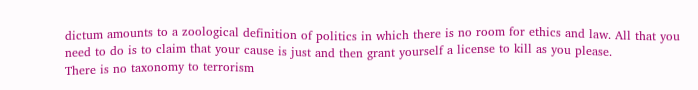dictum amounts to a zoological definition of politics in which there is no room for ethics and law. All that you need to do is to claim that your cause is just and then grant yourself a license to kill as you please.
There is no taxonomy to terrorism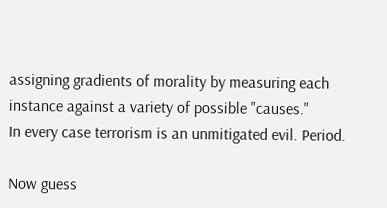assigning gradients of morality by measuring each instance against a variety of possible "causes."
In every case terrorism is an unmitigated evil. Period.

Now guess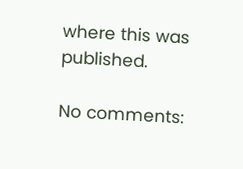where this was published.

No comments: